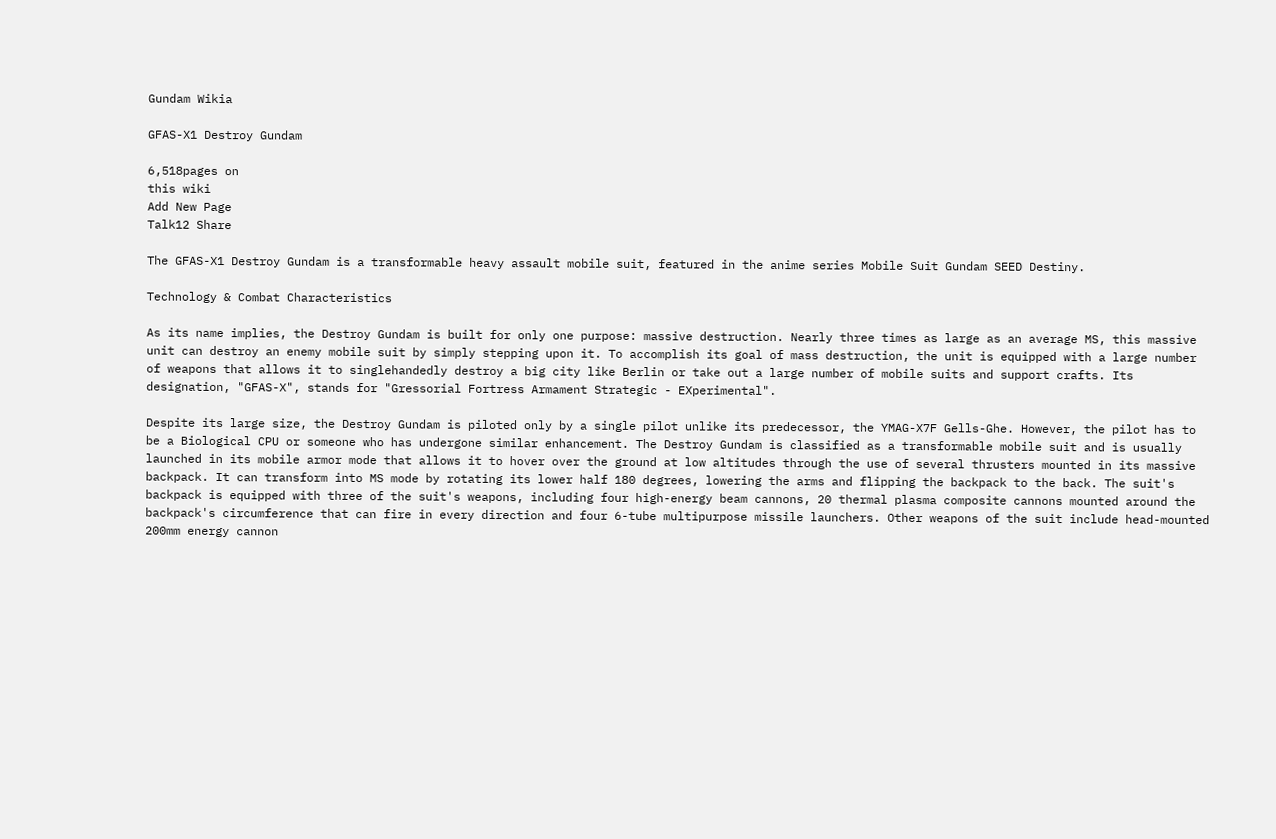Gundam Wikia

GFAS-X1 Destroy Gundam

6,518pages on
this wiki
Add New Page
Talk12 Share

The GFAS-X1 Destroy Gundam is a transformable heavy assault mobile suit, featured in the anime series Mobile Suit Gundam SEED Destiny.

Technology & Combat Characteristics

As its name implies, the Destroy Gundam is built for only one purpose: massive destruction. Nearly three times as large as an average MS, this massive unit can destroy an enemy mobile suit by simply stepping upon it. To accomplish its goal of mass destruction, the unit is equipped with a large number of weapons that allows it to singlehandedly destroy a big city like Berlin or take out a large number of mobile suits and support crafts. Its designation, "GFAS-X", stands for "Gressorial Fortress Armament Strategic - EXperimental".

Despite its large size, the Destroy Gundam is piloted only by a single pilot unlike its predecessor, the YMAG-X7F Gells-Ghe. However, the pilot has to be a Biological CPU or someone who has undergone similar enhancement. The Destroy Gundam is classified as a transformable mobile suit and is usually launched in its mobile armor mode that allows it to hover over the ground at low altitudes through the use of several thrusters mounted in its massive backpack. It can transform into MS mode by rotating its lower half 180 degrees, lowering the arms and flipping the backpack to the back. The suit's backpack is equipped with three of the suit's weapons, including four high-energy beam cannons, 20 thermal plasma composite cannons mounted around the backpack's circumference that can fire in every direction and four 6-tube multipurpose missile launchers. Other weapons of the suit include head-mounted 200mm energy cannon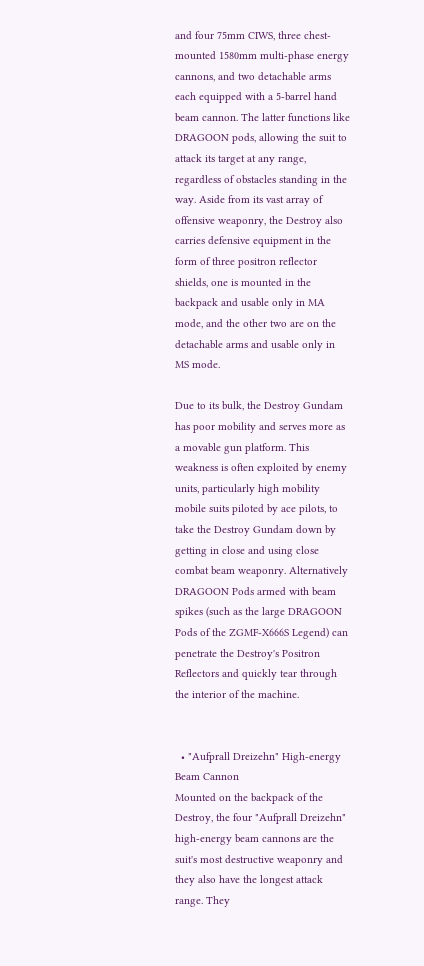and four 75mm CIWS, three chest-mounted 1580mm multi-phase energy cannons, and two detachable arms each equipped with a 5-barrel hand beam cannon. The latter functions like DRAGOON pods, allowing the suit to attack its target at any range, regardless of obstacles standing in the way. Aside from its vast array of offensive weaponry, the Destroy also carries defensive equipment in the form of three positron reflector shields, one is mounted in the backpack and usable only in MA mode, and the other two are on the detachable arms and usable only in MS mode.

Due to its bulk, the Destroy Gundam has poor mobility and serves more as a movable gun platform. This weakness is often exploited by enemy units, particularly high mobility mobile suits piloted by ace pilots, to take the Destroy Gundam down by getting in close and using close combat beam weaponry. Alternatively DRAGOON Pods armed with beam spikes (such as the large DRAGOON Pods of the ZGMF-X666S Legend) can penetrate the Destroy's Positron Reflectors and quickly tear through the interior of the machine.


  • "Aufprall Dreizehn" High-energy Beam Cannon
Mounted on the backpack of the Destroy, the four "Aufprall Dreizehn" high-energy beam cannons are the suit's most destructive weaponry and they also have the longest attack range. They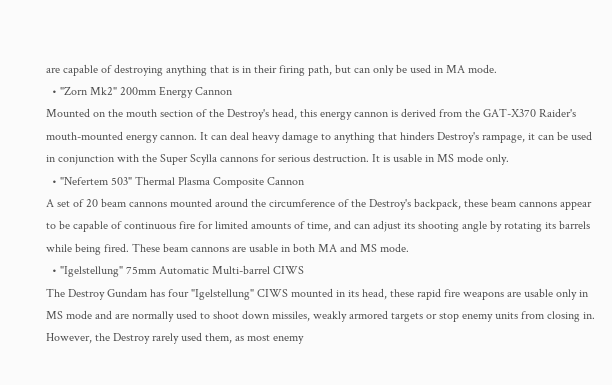are capable of destroying anything that is in their firing path, but can only be used in MA mode.
  • "Zorn Mk2" 200mm Energy Cannon
Mounted on the mouth section of the Destroy's head, this energy cannon is derived from the GAT-X370 Raider's mouth-mounted energy cannon. It can deal heavy damage to anything that hinders Destroy's rampage, it can be used in conjunction with the Super Scylla cannons for serious destruction. It is usable in MS mode only.
  • "Nefertem 503" Thermal Plasma Composite Cannon
A set of 20 beam cannons mounted around the circumference of the Destroy's backpack, these beam cannons appear to be capable of continuous fire for limited amounts of time, and can adjust its shooting angle by rotating its barrels while being fired. These beam cannons are usable in both MA and MS mode.
  • "Igelstellung" 75mm Automatic Multi-barrel CIWS
The Destroy Gundam has four "Igelstellung" CIWS mounted in its head, these rapid fire weapons are usable only in MS mode and are normally used to shoot down missiles, weakly armored targets or stop enemy units from closing in. However, the Destroy rarely used them, as most enemy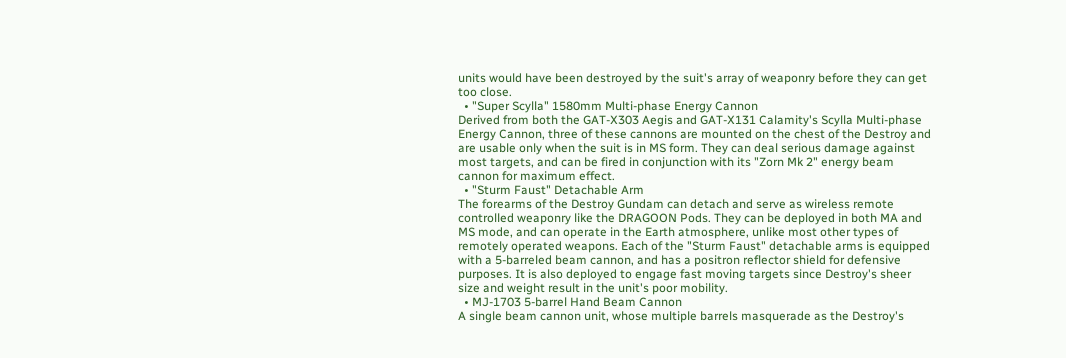units would have been destroyed by the suit's array of weaponry before they can get too close.
  • "Super Scylla" 1580mm Multi-phase Energy Cannon
Derived from both the GAT-X303 Aegis and GAT-X131 Calamity's Scylla Multi-phase Energy Cannon, three of these cannons are mounted on the chest of the Destroy and are usable only when the suit is in MS form. They can deal serious damage against most targets, and can be fired in conjunction with its "Zorn Mk 2" energy beam cannon for maximum effect.
  • "Sturm Faust" Detachable Arm
The forearms of the Destroy Gundam can detach and serve as wireless remote controlled weaponry like the DRAGOON Pods. They can be deployed in both MA and MS mode, and can operate in the Earth atmosphere, unlike most other types of remotely operated weapons. Each of the "Sturm Faust" detachable arms is equipped with a 5-barreled beam cannon, and has a positron reflector shield for defensive purposes. It is also deployed to engage fast moving targets since Destroy's sheer size and weight result in the unit's poor mobility.
  • MJ-1703 5-barrel Hand Beam Cannon
A single beam cannon unit, whose multiple barrels masquerade as the Destroy's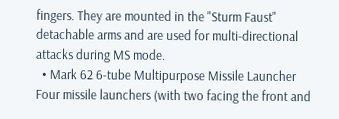fingers. They are mounted in the "Sturm Faust" detachable arms and are used for multi-directional attacks during MS mode.
  • Mark 62 6-tube Multipurpose Missile Launcher
Four missile launchers (with two facing the front and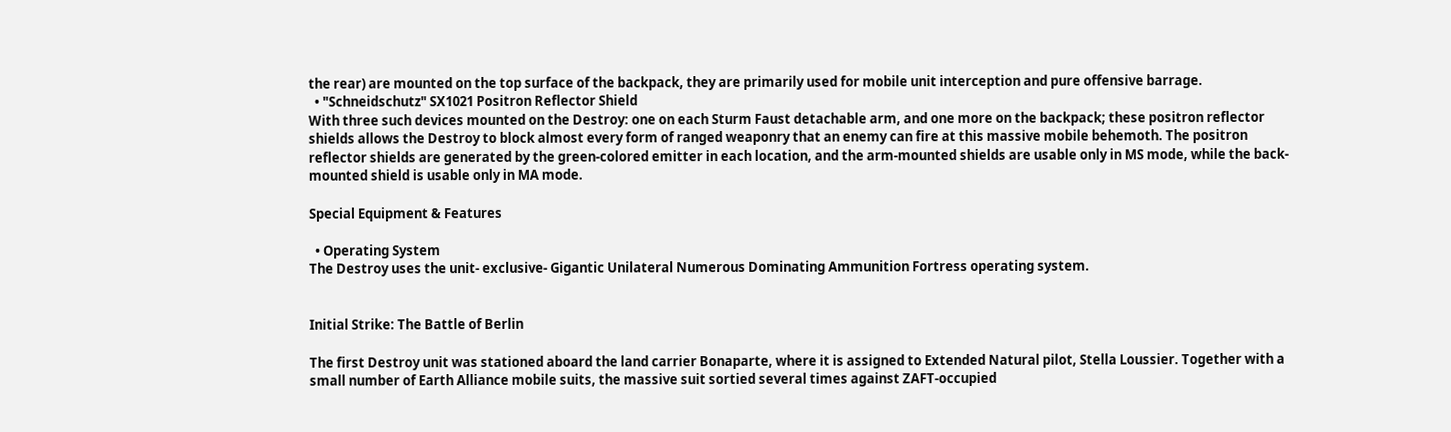the rear) are mounted on the top surface of the backpack, they are primarily used for mobile unit interception and pure offensive barrage.
  • "Schneidschutz" SX1021 Positron Reflector Shield
With three such devices mounted on the Destroy: one on each Sturm Faust detachable arm, and one more on the backpack; these positron reflector shields allows the Destroy to block almost every form of ranged weaponry that an enemy can fire at this massive mobile behemoth. The positron reflector shields are generated by the green-colored emitter in each location, and the arm-mounted shields are usable only in MS mode, while the back-mounted shield is usable only in MA mode.

Special Equipment & Features

  • Operating System
The Destroy uses the unit- exclusive- Gigantic Unilateral Numerous Dominating Ammunition Fortress operating system.


Initial Strike: The Battle of Berlin

The first Destroy unit was stationed aboard the land carrier Bonaparte, where it is assigned to Extended Natural pilot, Stella Loussier. Together with a small number of Earth Alliance mobile suits, the massive suit sortied several times against ZAFT-occupied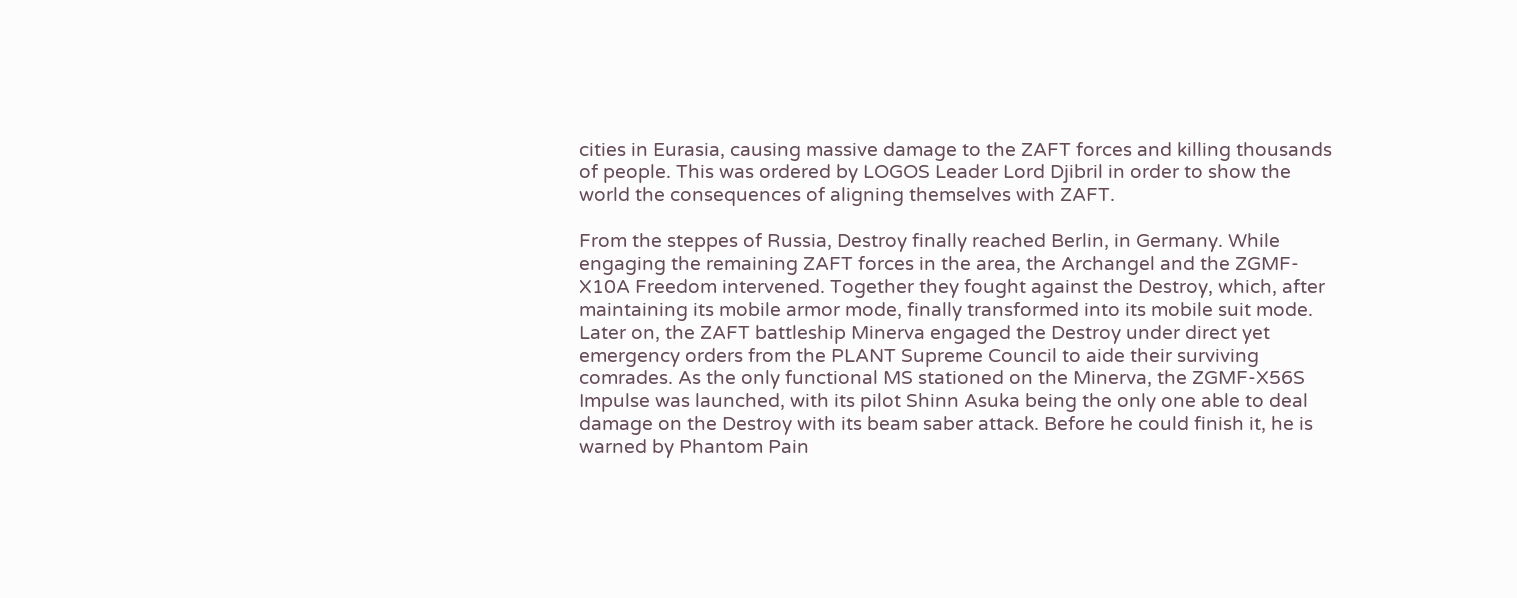cities in Eurasia, causing massive damage to the ZAFT forces and killing thousands of people. This was ordered by LOGOS Leader Lord Djibril in order to show the world the consequences of aligning themselves with ZAFT.

From the steppes of Russia, Destroy finally reached Berlin, in Germany. While engaging the remaining ZAFT forces in the area, the Archangel and the ZGMF-X10A Freedom intervened. Together they fought against the Destroy, which, after maintaining its mobile armor mode, finally transformed into its mobile suit mode. Later on, the ZAFT battleship Minerva engaged the Destroy under direct yet emergency orders from the PLANT Supreme Council to aide their surviving comrades. As the only functional MS stationed on the Minerva, the ZGMF-X56S Impulse was launched, with its pilot Shinn Asuka being the only one able to deal damage on the Destroy with its beam saber attack. Before he could finish it, he is warned by Phantom Pain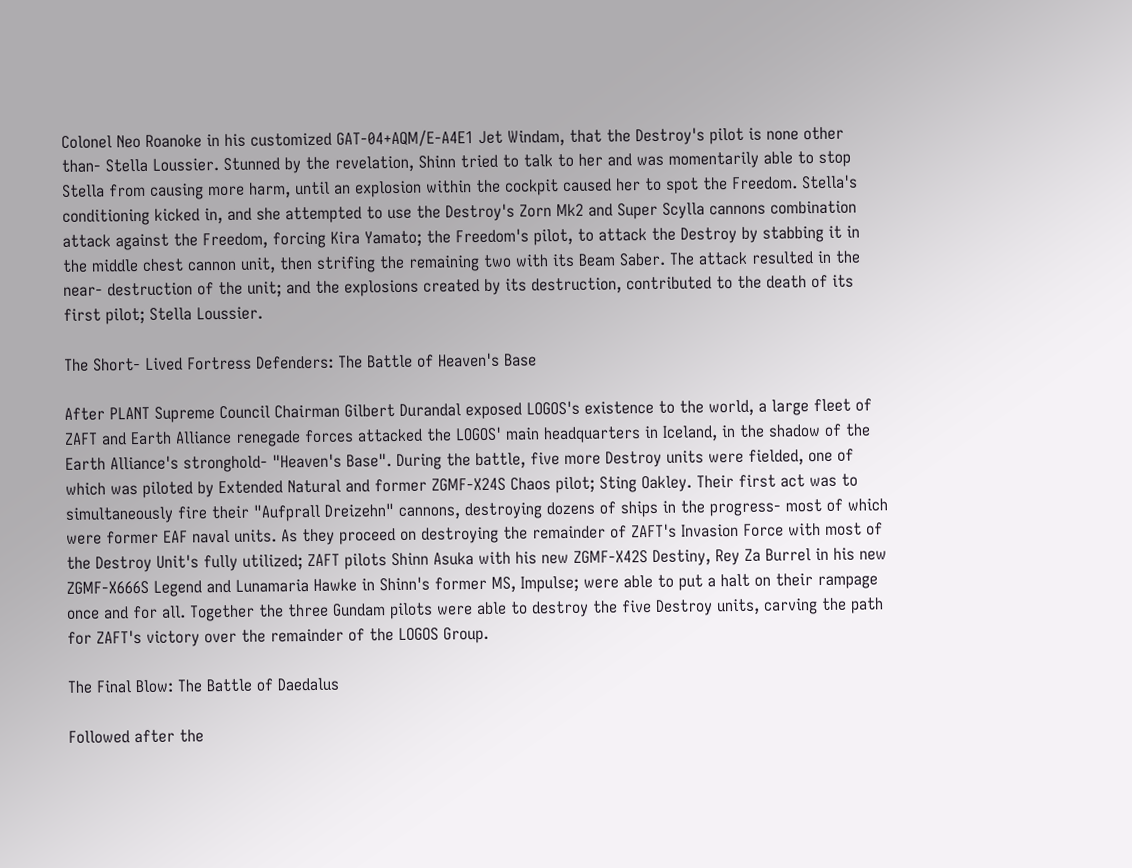Colonel Neo Roanoke in his customized GAT-04+AQM/E-A4E1 Jet Windam, that the Destroy's pilot is none other than- Stella Loussier. Stunned by the revelation, Shinn tried to talk to her and was momentarily able to stop Stella from causing more harm, until an explosion within the cockpit caused her to spot the Freedom. Stella's conditioning kicked in, and she attempted to use the Destroy's Zorn Mk2 and Super Scylla cannons combination attack against the Freedom, forcing Kira Yamato; the Freedom's pilot, to attack the Destroy by stabbing it in the middle chest cannon unit, then strifing the remaining two with its Beam Saber. The attack resulted in the near- destruction of the unit; and the explosions created by its destruction, contributed to the death of its first pilot; Stella Loussier.

The Short- Lived Fortress Defenders: The Battle of Heaven's Base

After PLANT Supreme Council Chairman Gilbert Durandal exposed LOGOS's existence to the world, a large fleet of ZAFT and Earth Alliance renegade forces attacked the LOGOS' main headquarters in Iceland, in the shadow of the Earth Alliance's stronghold- "Heaven's Base". During the battle, five more Destroy units were fielded, one of which was piloted by Extended Natural and former ZGMF-X24S Chaos pilot; Sting Oakley. Their first act was to simultaneously fire their "Aufprall Dreizehn" cannons, destroying dozens of ships in the progress- most of which were former EAF naval units. As they proceed on destroying the remainder of ZAFT's Invasion Force with most of the Destroy Unit's fully utilized; ZAFT pilots Shinn Asuka with his new ZGMF-X42S Destiny, Rey Za Burrel in his new ZGMF-X666S Legend and Lunamaria Hawke in Shinn's former MS, Impulse; were able to put a halt on their rampage once and for all. Together the three Gundam pilots were able to destroy the five Destroy units, carving the path for ZAFT's victory over the remainder of the LOGOS Group.

The Final Blow: The Battle of Daedalus

Followed after the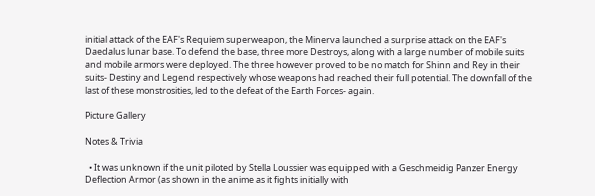initial attack of the EAF's Requiem superweapon, the Minerva launched a surprise attack on the EAF's Daedalus lunar base. To defend the base, three more Destroys, along with a large number of mobile suits and mobile armors were deployed. The three however proved to be no match for Shinn and Rey in their suits- Destiny and Legend respectively whose weapons had reached their full potential. The downfall of the last of these monstrosities, led to the defeat of the Earth Forces- again.

Picture Gallery

Notes & Trivia

  • It was unknown if the unit piloted by Stella Loussier was equipped with a Geschmeidig Panzer Energy Deflection Armor (as shown in the anime as it fights initially with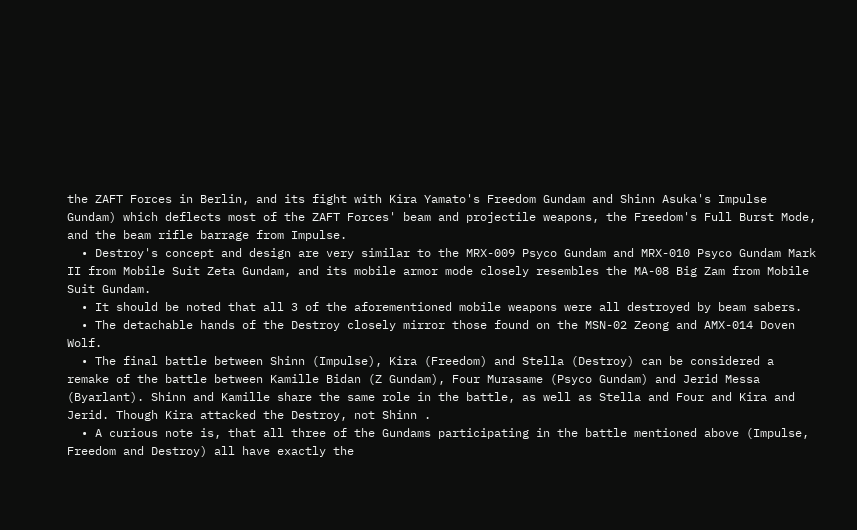the ZAFT Forces in Berlin, and its fight with Kira Yamato's Freedom Gundam and Shinn Asuka's Impulse Gundam) which deflects most of the ZAFT Forces' beam and projectile weapons, the Freedom's Full Burst Mode, and the beam rifle barrage from Impulse.
  • Destroy's concept and design are very similar to the MRX-009 Psyco Gundam and MRX-010 Psyco Gundam Mark II from Mobile Suit Zeta Gundam, and its mobile armor mode closely resembles the MA-08 Big Zam from Mobile Suit Gundam.
  • It should be noted that all 3 of the aforementioned mobile weapons were all destroyed by beam sabers.
  • The detachable hands of the Destroy closely mirror those found on the MSN-02 Zeong and AMX-014 Doven Wolf.
  • The final battle between Shinn (Impulse), Kira (Freedom) and Stella (Destroy) can be considered a remake of the battle between Kamille Bidan (Z Gundam), Four Murasame (Psyco Gundam) and Jerid Messa (Byarlant). Shinn and Kamille share the same role in the battle, as well as Stella and Four and Kira and Jerid. Though Kira attacked the Destroy, not Shinn .
  • A curious note is, that all three of the Gundams participating in the battle mentioned above (Impulse, Freedom and Destroy) all have exactly the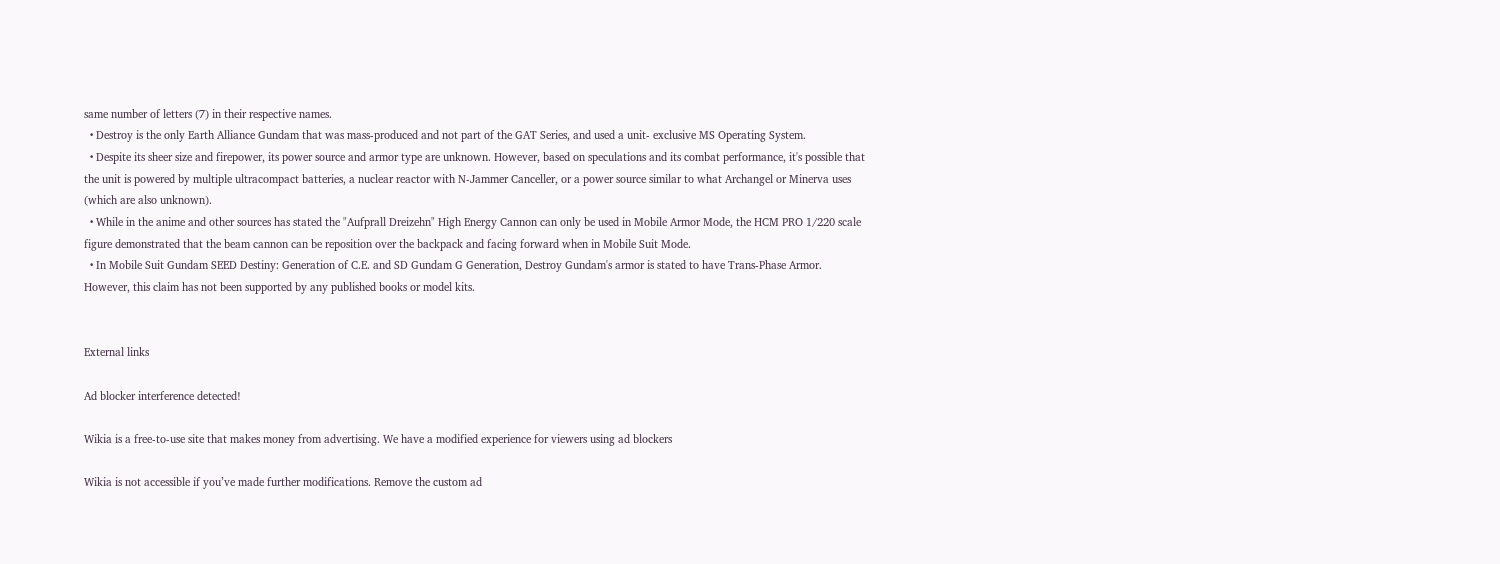same number of letters (7) in their respective names.
  • Destroy is the only Earth Alliance Gundam that was mass-produced and not part of the GAT Series, and used a unit- exclusive MS Operating System.
  • Despite its sheer size and firepower, its power source and armor type are unknown. However, based on speculations and its combat performance, it's possible that the unit is powered by multiple ultracompact batteries, a nuclear reactor with N-Jammer Canceller, or a power source similar to what Archangel or Minerva uses (which are also unknown).
  • While in the anime and other sources has stated the "Aufprall Dreizehn" High Energy Cannon can only be used in Mobile Armor Mode, the HCM PRO 1/220 scale figure demonstrated that the beam cannon can be reposition over the backpack and facing forward when in Mobile Suit Mode.
  • In Mobile Suit Gundam SEED Destiny: Generation of C.E. and SD Gundam G Generation, Destroy Gundam's armor is stated to have Trans-Phase Armor. However, this claim has not been supported by any published books or model kits.


External links

Ad blocker interference detected!

Wikia is a free-to-use site that makes money from advertising. We have a modified experience for viewers using ad blockers

Wikia is not accessible if you’ve made further modifications. Remove the custom ad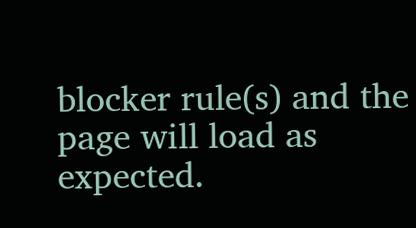blocker rule(s) and the page will load as expected.